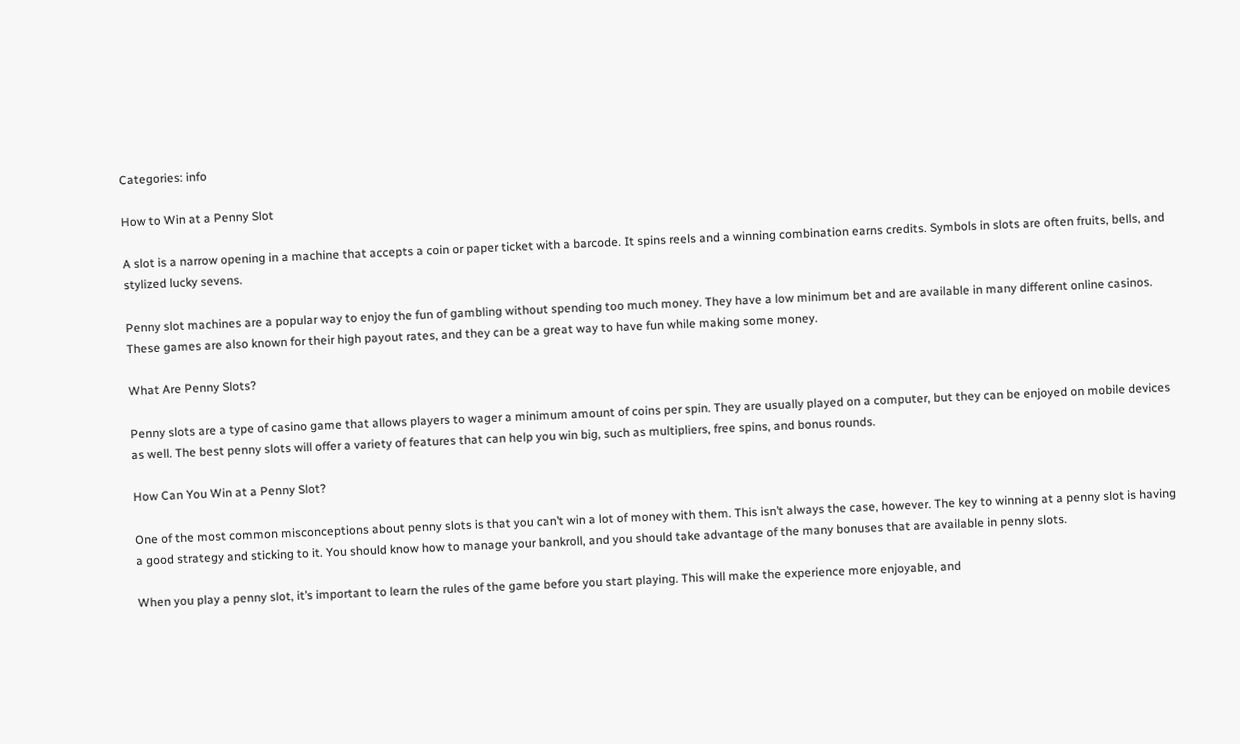Categories: info

How to Win at a Penny Slot

A slot is a narrow opening in a machine that accepts a coin or paper ticket with a barcode. It spins reels and a winning combination earns credits. Symbols in slots are often fruits, bells, and stylized lucky sevens.

Penny slot machines are a popular way to enjoy the fun of gambling without spending too much money. They have a low minimum bet and are available in many different online casinos. These games are also known for their high payout rates, and they can be a great way to have fun while making some money.

What Are Penny Slots?

Penny slots are a type of casino game that allows players to wager a minimum amount of coins per spin. They are usually played on a computer, but they can be enjoyed on mobile devices as well. The best penny slots will offer a variety of features that can help you win big, such as multipliers, free spins, and bonus rounds.

How Can You Win at a Penny Slot?

One of the most common misconceptions about penny slots is that you can’t win a lot of money with them. This isn’t always the case, however. The key to winning at a penny slot is having a good strategy and sticking to it. You should know how to manage your bankroll, and you should take advantage of the many bonuses that are available in penny slots.

When you play a penny slot, it’s important to learn the rules of the game before you start playing. This will make the experience more enjoyable, and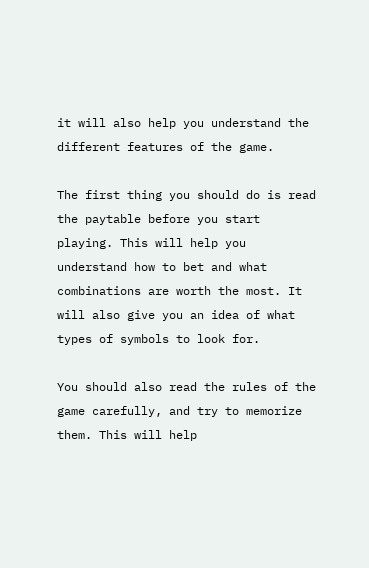it will also help you understand the different features of the game.

The first thing you should do is read the paytable before you start playing. This will help you understand how to bet and what combinations are worth the most. It will also give you an idea of what types of symbols to look for.

You should also read the rules of the game carefully, and try to memorize them. This will help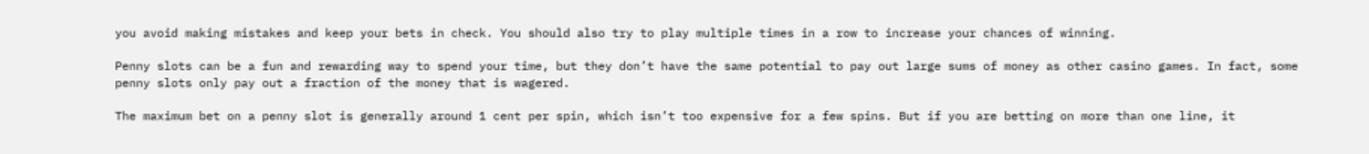you avoid making mistakes and keep your bets in check. You should also try to play multiple times in a row to increase your chances of winning.

Penny slots can be a fun and rewarding way to spend your time, but they don’t have the same potential to pay out large sums of money as other casino games. In fact, some penny slots only pay out a fraction of the money that is wagered.

The maximum bet on a penny slot is generally around 1 cent per spin, which isn’t too expensive for a few spins. But if you are betting on more than one line, it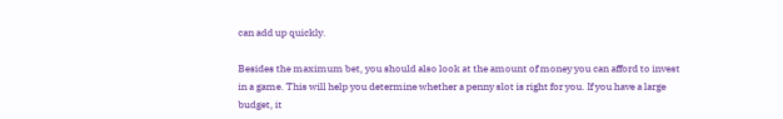can add up quickly.

Besides the maximum bet, you should also look at the amount of money you can afford to invest in a game. This will help you determine whether a penny slot is right for you. If you have a large budget, it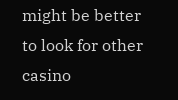might be better to look for other casino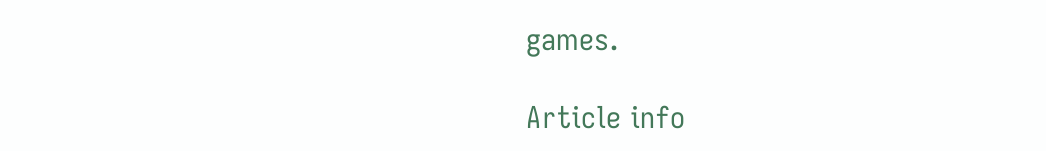games.

Article info